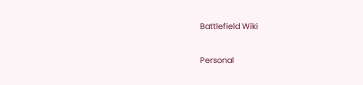Battlefield Wiki

Personal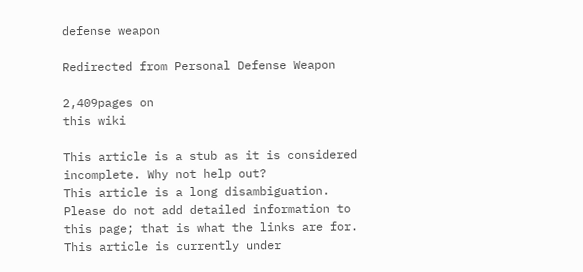defense weapon

Redirected from Personal Defense Weapon

2,409pages on
this wiki

This article is a stub as it is considered incomplete. Why not help out?
This article is a long disambiguation. Please do not add detailed information to this page; that is what the links are for.
This article is currently under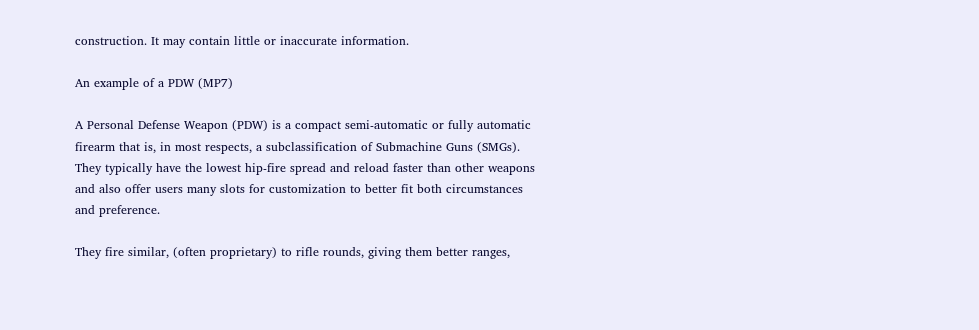construction. It may contain little or inaccurate information.

An example of a PDW (MP7)

A Personal Defense Weapon (PDW) is a compact semi-automatic or fully automatic firearm that is, in most respects, a subclassification of Submachine Guns (SMGs). They typically have the lowest hip-fire spread and reload faster than other weapons and also offer users many slots for customization to better fit both circumstances and preference.

They fire similar, (often proprietary) to rifle rounds, giving them better ranges,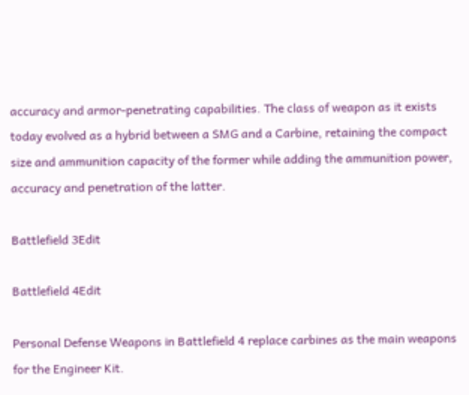accuracy and armor-penetrating capabilities. The class of weapon as it exists today evolved as a hybrid between a SMG and a Carbine, retaining the compact size and ammunition capacity of the former while adding the ammunition power, accuracy and penetration of the latter.

Battlefield 3Edit

Battlefield 4Edit

Personal Defense Weapons in Battlefield 4 replace carbines as the main weapons for the Engineer Kit.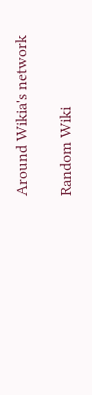Around Wikia's network

Random Wiki